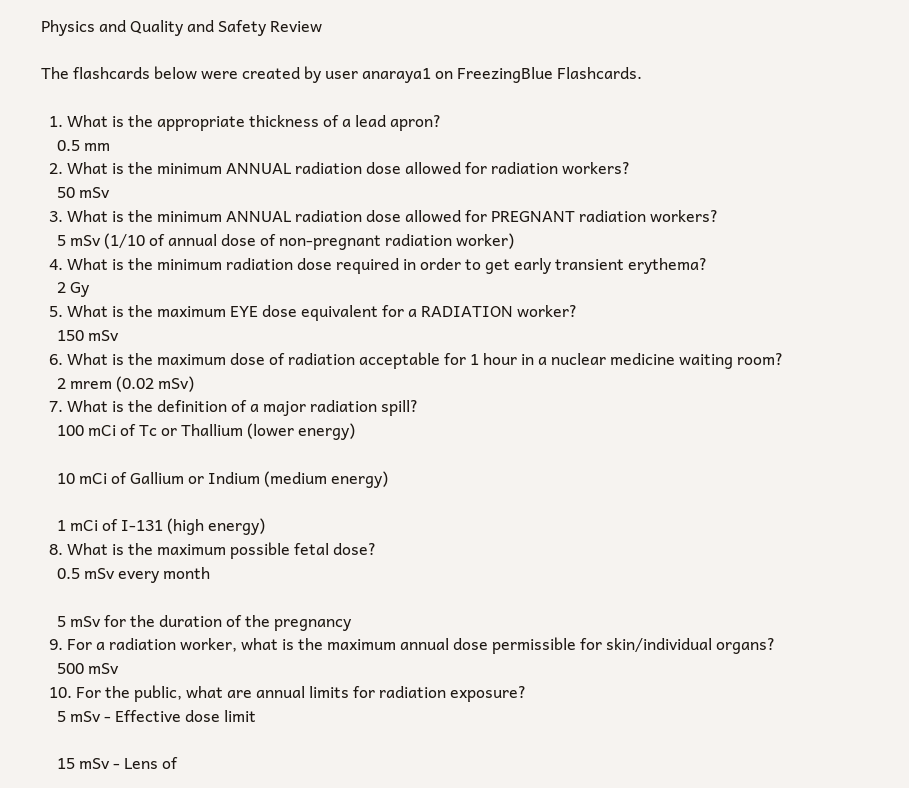Physics and Quality and Safety Review

The flashcards below were created by user anaraya1 on FreezingBlue Flashcards.

  1. What is the appropriate thickness of a lead apron?
    0.5 mm
  2. What is the minimum ANNUAL radiation dose allowed for radiation workers?
    50 mSv
  3. What is the minimum ANNUAL radiation dose allowed for PREGNANT radiation workers?
    5 mSv (1/10 of annual dose of non-pregnant radiation worker)
  4. What is the minimum radiation dose required in order to get early transient erythema?
    2 Gy
  5. What is the maximum EYE dose equivalent for a RADIATION worker?
    150 mSv
  6. What is the maximum dose of radiation acceptable for 1 hour in a nuclear medicine waiting room?
    2 mrem (0.02 mSv)
  7. What is the definition of a major radiation spill?
    100 mCi of Tc or Thallium (lower energy)

    10 mCi of Gallium or Indium (medium energy)

    1 mCi of I-131 (high energy)
  8. What is the maximum possible fetal dose?
    0.5 mSv every month

    5 mSv for the duration of the pregnancy
  9. For a radiation worker, what is the maximum annual dose permissible for skin/individual organs?
    500 mSv
  10. For the public, what are annual limits for radiation exposure?
    5 mSv - Effective dose limit

    15 mSv - Lens of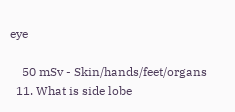eye

    50 mSv - Skin/hands/feet/organs
  11. What is side lobe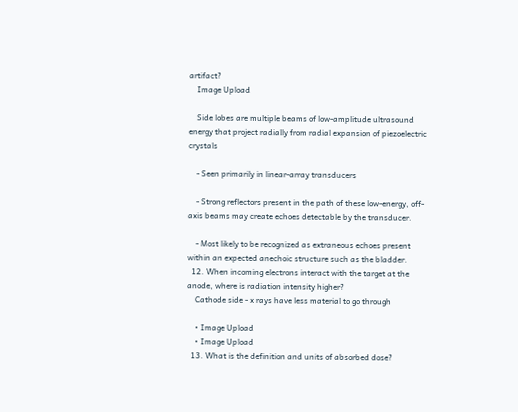artifact?
    Image Upload

    Side lobes are multiple beams of low-amplitude ultrasound energy that project radially from radial expansion of piezoelectric crystals

    - Seen primarily in linear-array transducers

    - Strong reflectors present in the path of these low-energy, off-axis beams may create echoes detectable by the transducer.

    - Most likely to be recognized as extraneous echoes present within an expected anechoic structure such as the bladder.
  12. When incoming electrons interact with the target at the anode, where is radiation intensity higher?
    Cathode side - x rays have less material to go through

    • Image Upload
    • Image Upload
  13. What is the definition and units of absorbed dose?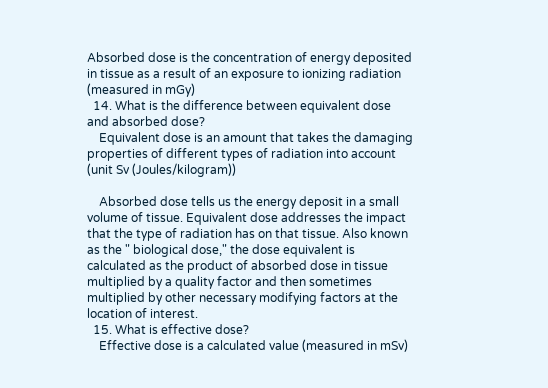Absorbed dose is the concentration of energy deposited in tissue as a result of an exposure to ionizing radiation (measured in mGy)
  14. What is the difference between equivalent dose and absorbed dose?
    Equivalent dose is an amount that takes the damaging properties of different types of radiation into account (unit Sv (Joules/kilogram))

    Absorbed dose tells us the energy deposit in a small volume of tissue. Equivalent dose addresses the impact that the type of radiation has on that tissue. Also known as the " biological dose," the dose equivalent is calculated as the product of absorbed dose in tissue multiplied by a quality factor and then sometimes multiplied by other necessary modifying factors at the location of interest.
  15. What is effective dose?
    Effective dose is a calculated value (measured in mSv)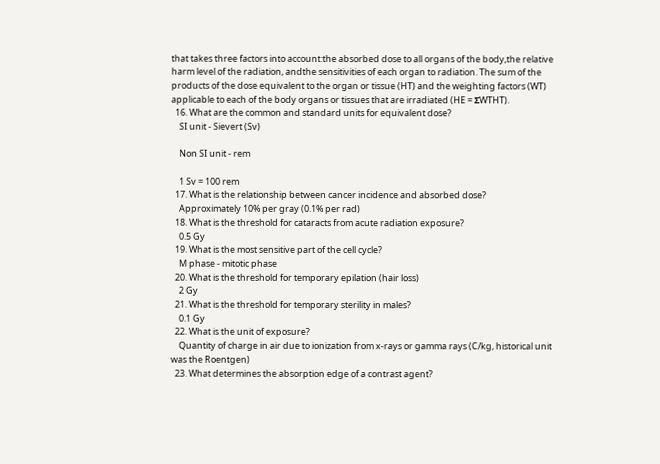that takes three factors into account:the absorbed dose to all organs of the body,the relative harm level of the radiation, andthe sensitivities of each organ to radiation. The sum of the products of the dose equivalent to the organ or tissue (HT) and the weighting factors (WT) applicable to each of the body organs or tissues that are irradiated (HE = ΣWTHT).
  16. What are the common and standard units for equivalent dose?
    SI unit - Sievert (Sv)

    Non SI unit - rem

    1 Sv = 100 rem
  17. What is the relationship between cancer incidence and absorbed dose?
    Approximately 10% per gray (0.1% per rad)
  18. What is the threshold for cataracts from acute radiation exposure?
    0.5 Gy
  19. What is the most sensitive part of the cell cycle?
    M phase - mitotic phase
  20. What is the threshold for temporary epilation (hair loss)
    2 Gy
  21. What is the threshold for temporary sterility in males?
    0.1 Gy
  22. What is the unit of exposure?
    Quantity of charge in air due to ionization from x-rays or gamma rays (C/kg, historical unit was the Roentgen)
  23. What determines the absorption edge of a contrast agent?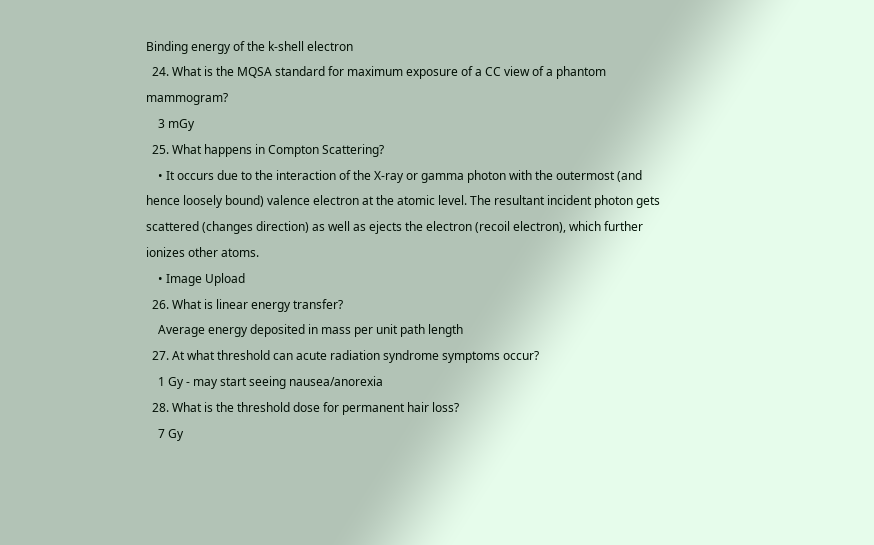Binding energy of the k-shell electron
  24. What is the MQSA standard for maximum exposure of a CC view of a phantom mammogram?
    3 mGy
  25. What happens in Compton Scattering?
    • It occurs due to the interaction of the X-ray or gamma photon with the outermost (and hence loosely bound) valence electron at the atomic level. The resultant incident photon gets scattered (changes direction) as well as ejects the electron (recoil electron), which further ionizes other atoms.
    • Image Upload
  26. What is linear energy transfer?
    Average energy deposited in mass per unit path length
  27. At what threshold can acute radiation syndrome symptoms occur?
    1 Gy - may start seeing nausea/anorexia
  28. What is the threshold dose for permanent hair loss?
    7 Gy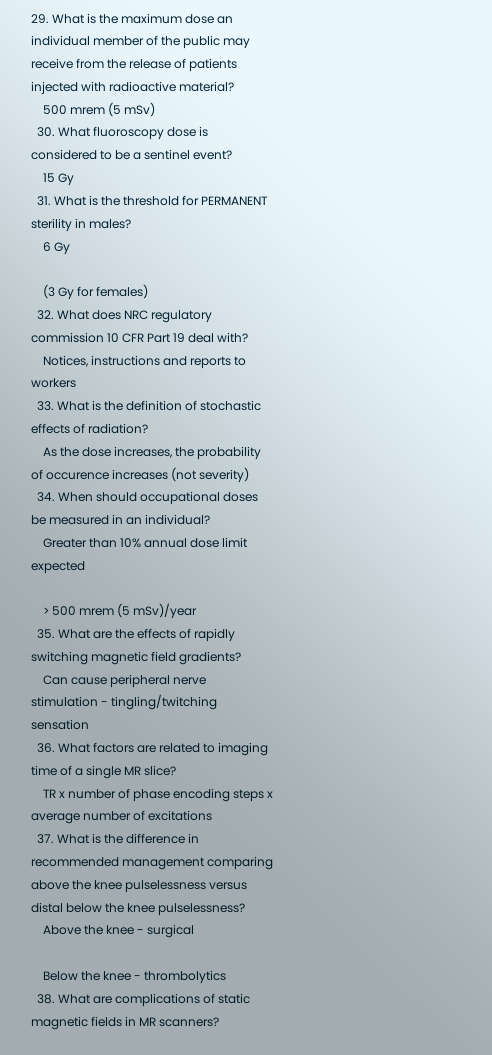29. What is the maximum dose an individual member of the public may receive from the release of patients injected with radioactive material?
    500 mrem (5 mSv)
  30. What fluoroscopy dose is considered to be a sentinel event?
    15 Gy
  31. What is the threshold for PERMANENT sterility in males?
    6 Gy

    (3 Gy for females)
  32. What does NRC regulatory commission 10 CFR Part 19 deal with?
    Notices, instructions and reports to workers
  33. What is the definition of stochastic effects of radiation?
    As the dose increases, the probability of occurence increases (not severity)
  34. When should occupational doses be measured in an individual?
    Greater than 10% annual dose limit expected

    > 500 mrem (5 mSv)/year
  35. What are the effects of rapidly switching magnetic field gradients?
    Can cause peripheral nerve stimulation - tingling/twitching sensation
  36. What factors are related to imaging time of a single MR slice?
    TR x number of phase encoding steps x average number of excitations
  37. What is the difference in recommended management comparing above the knee pulselessness versus distal below the knee pulselessness?
    Above the knee - surgical

    Below the knee - thrombolytics
  38. What are complications of static magnetic fields in MR scanners?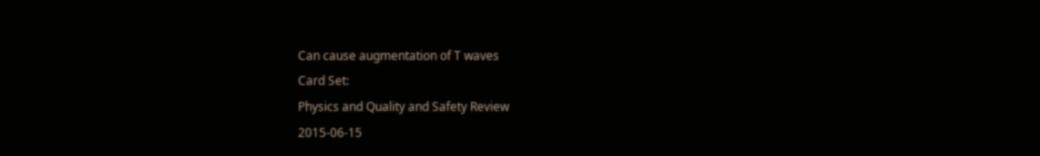Can cause augmentation of T waves
Card Set:
Physics and Quality and Safety Review
2015-06-15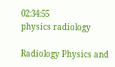02:34:55
physics radiology

Radiology Physics and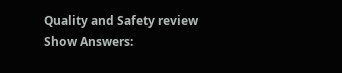Quality and Safety review
Show Answers: